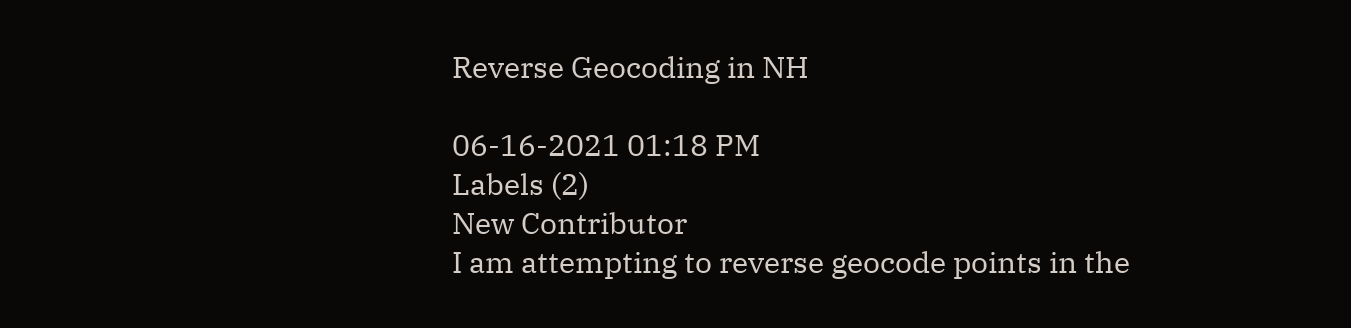Reverse Geocoding in NH

06-16-2021 01:18 PM
Labels (2)
New Contributor
I am attempting to reverse geocode points in the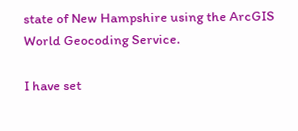state of New Hampshire using the ArcGIS World Geocoding Service.

I have set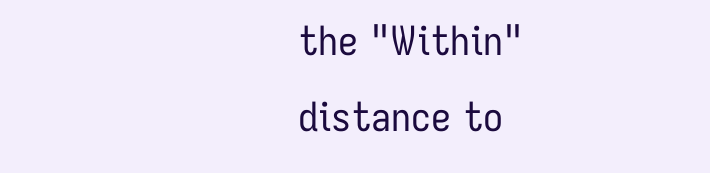the "Within" distance to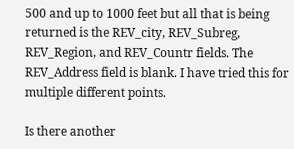500 and up to 1000 feet but all that is being returned is the REV_city, REV_Subreg, REV_Region, and REV_Countr fields. The REV_Address field is blank. I have tried this for multiple different points.

Is there another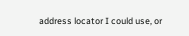address locator I could use, or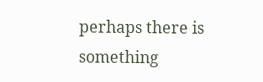perhaps there is something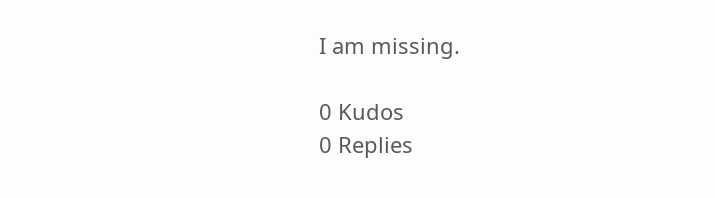I am missing.

0 Kudos
0 Replies